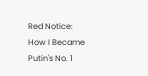Red Notice: How I Became Putin's No. 1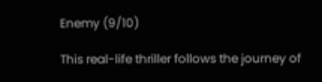Enemy (9/10)

This real-life thriller follows the journey of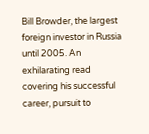Bill Browder, the largest foreign investor in Russia until 2005. An exhilarating read covering his successful career, pursuit to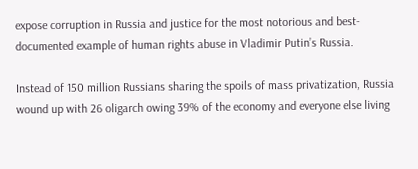expose corruption in Russia and justice for the most notorious and best-documented example of human rights abuse in Vladimir Putin’s Russia.

Instead of 150 million Russians sharing the spoils of mass privatization, Russia wound up with 26 oligarch owing 39% of the economy and everyone else living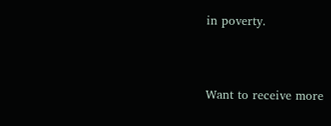in poverty.


Want to receive more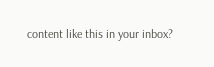content like this in your inbox?